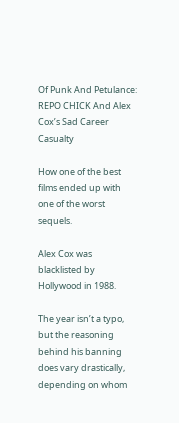Of Punk And Petulance: REPO CHICK And Alex Cox’s Sad Career Casualty

How one of the best films ended up with one of the worst sequels.

Alex Cox was blacklisted by Hollywood in 1988.

The year isn’t a typo, but the reasoning behind his banning does vary drastically, depending on whom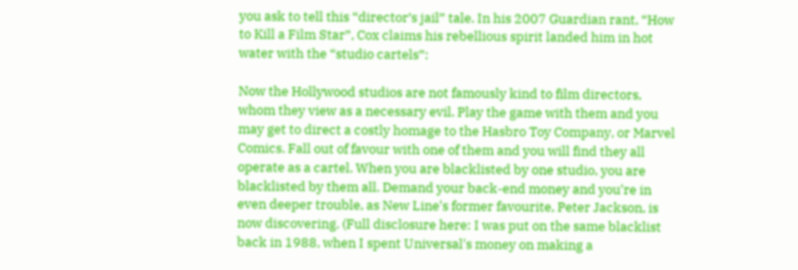you ask to tell this “director’s jail” tale. In his 2007 Guardian rant, “How to Kill a Film Star”, Cox claims his rebellious spirit landed him in hot water with the “studio cartels”:

Now the Hollywood studios are not famously kind to film directors, whom they view as a necessary evil. Play the game with them and you may get to direct a costly homage to the Hasbro Toy Company, or Marvel Comics. Fall out of favour with one of them and you will find they all operate as a cartel. When you are blacklisted by one studio, you are blacklisted by them all. Demand your back-end money and you're in even deeper trouble, as New Line's former favourite, Peter Jackson, is now discovering. (Full disclosure here: I was put on the same blacklist back in 1988, when I spent Universal's money on making a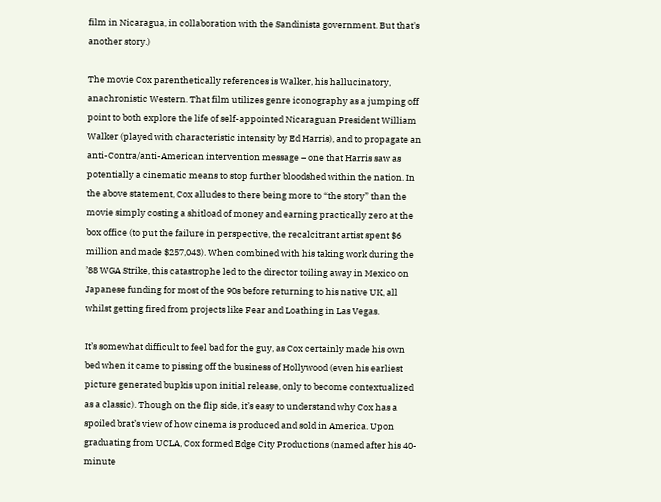film in Nicaragua, in collaboration with the Sandinista government. But that's another story.)

The movie Cox parenthetically references is Walker, his hallucinatory, anachronistic Western. That film utilizes genre iconography as a jumping off point to both explore the life of self-appointed Nicaraguan President William Walker (played with characteristic intensity by Ed Harris), and to propagate an anti-Contra/anti-American intervention message – one that Harris saw as potentially a cinematic means to stop further bloodshed within the nation. In the above statement, Cox alludes to there being more to “the story” than the movie simply costing a shitload of money and earning practically zero at the box office (to put the failure in perspective, the recalcitrant artist spent $6 million and made $257,043). When combined with his taking work during the ’88 WGA Strike, this catastrophe led to the director toiling away in Mexico on Japanese funding for most of the 90s before returning to his native UK, all whilst getting fired from projects like Fear and Loathing in Las Vegas.

It’s somewhat difficult to feel bad for the guy, as Cox certainly made his own bed when it came to pissing off the business of Hollywood (even his earliest picture generated bupkis upon initial release, only to become contextualized as a classic). Though on the flip side, it’s easy to understand why Cox has a spoiled brat’s view of how cinema is produced and sold in America. Upon graduating from UCLA, Cox formed Edge City Productions (named after his 40-minute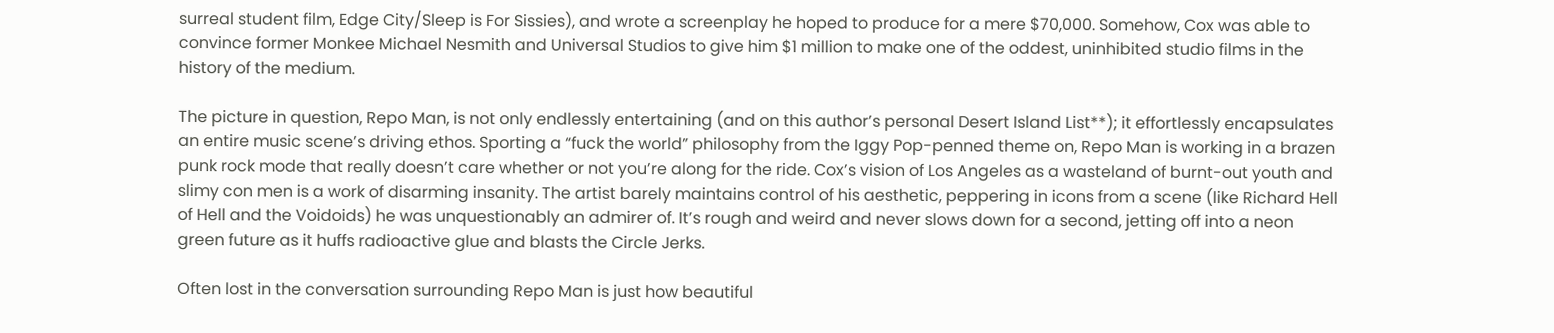surreal student film, Edge City/Sleep is For Sissies), and wrote a screenplay he hoped to produce for a mere $70,000. Somehow, Cox was able to convince former Monkee Michael Nesmith and Universal Studios to give him $1 million to make one of the oddest, uninhibited studio films in the history of the medium.

The picture in question, Repo Man, is not only endlessly entertaining (and on this author’s personal Desert Island List**); it effortlessly encapsulates an entire music scene’s driving ethos. Sporting a “fuck the world” philosophy from the Iggy Pop-penned theme on, Repo Man is working in a brazen punk rock mode that really doesn’t care whether or not you’re along for the ride. Cox’s vision of Los Angeles as a wasteland of burnt-out youth and slimy con men is a work of disarming insanity. The artist barely maintains control of his aesthetic, peppering in icons from a scene (like Richard Hell of Hell and the Voidoids) he was unquestionably an admirer of. It’s rough and weird and never slows down for a second, jetting off into a neon green future as it huffs radioactive glue and blasts the Circle Jerks.

Often lost in the conversation surrounding Repo Man is just how beautiful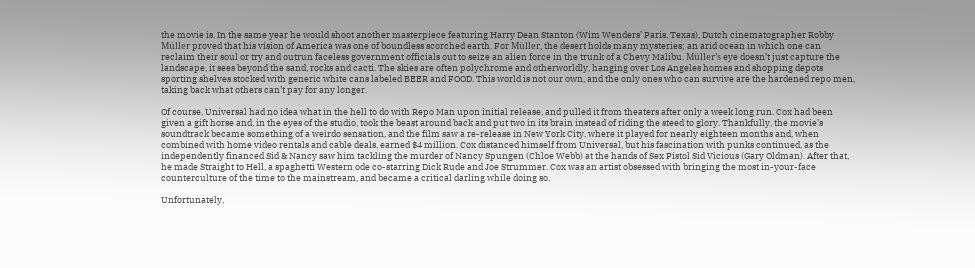the movie is. In the same year he would shoot another masterpiece featuring Harry Dean Stanton (Wim Wenders’ Paris, Texas), Dutch cinematographer Robby Müller proved that his vision of America was one of boundless scorched earth. For Müller, the desert holds many mysteries; an arid ocean in which one can reclaim their soul or try and outrun faceless government officials out to seize an alien force in the trunk of a Chevy Malibu. Müller’s eye doesn’t just capture the landscape, it sees beyond the sand, rocks and cacti. The skies are often polychrome and otherworldly, hanging over Los Angeles homes and shopping depots sporting shelves stocked with generic white cans labeled BEER and FOOD. This world is not our own, and the only ones who can survive are the hardened repo men, taking back what others can’t pay for any longer.

Of course, Universal had no idea what in the hell to do with Repo Man upon initial release, and pulled it from theaters after only a week long run. Cox had been given a gift horse and, in the eyes of the studio, took the beast around back and put two in its brain instead of riding the steed to glory. Thankfully, the movie’s soundtrack became something of a weirdo sensation, and the film saw a re-release in New York City, where it played for nearly eighteen months and, when combined with home video rentals and cable deals, earned $4 million. Cox distanced himself from Universal, but his fascination with punks continued, as the independently financed Sid & Nancy saw him tackling the murder of Nancy Spungen (Chloe Webb) at the hands of Sex Pistol Sid Vicious (Gary Oldman). After that, he made Straight to Hell, a spaghetti Western ode co-starring Dick Rude and Joe Strummer. Cox was an artist obsessed with bringing the most in-your-face counterculture of the time to the mainstream, and became a critical darling while doing so.

Unfortunately,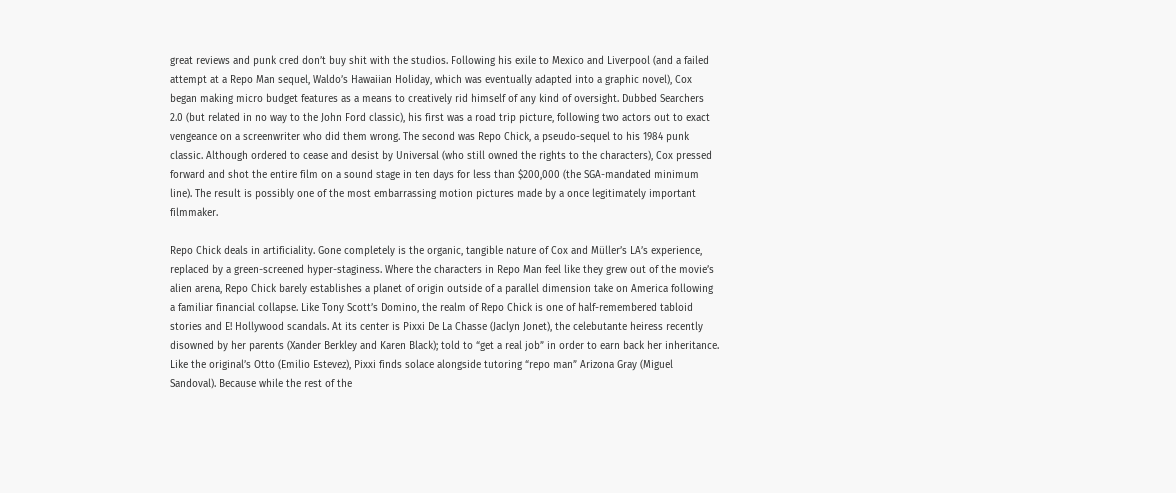great reviews and punk cred don’t buy shit with the studios. Following his exile to Mexico and Liverpool (and a failed attempt at a Repo Man sequel, Waldo’s Hawaiian Holiday, which was eventually adapted into a graphic novel), Cox began making micro budget features as a means to creatively rid himself of any kind of oversight. Dubbed Searchers 2.0 (but related in no way to the John Ford classic), his first was a road trip picture, following two actors out to exact vengeance on a screenwriter who did them wrong. The second was Repo Chick, a pseudo-sequel to his 1984 punk classic. Although ordered to cease and desist by Universal (who still owned the rights to the characters), Cox pressed forward and shot the entire film on a sound stage in ten days for less than $200,000 (the SGA-mandated minimum line). The result is possibly one of the most embarrassing motion pictures made by a once legitimately important filmmaker.

Repo Chick deals in artificiality. Gone completely is the organic, tangible nature of Cox and Müller’s LA’s experience, replaced by a green-screened hyper-staginess. Where the characters in Repo Man feel like they grew out of the movie’s alien arena, Repo Chick barely establishes a planet of origin outside of a parallel dimension take on America following a familiar financial collapse. Like Tony Scott’s Domino, the realm of Repo Chick is one of half-remembered tabloid stories and E! Hollywood scandals. At its center is Pixxi De La Chasse (Jaclyn Jonet), the celebutante heiress recently disowned by her parents (Xander Berkley and Karen Black); told to “get a real job” in order to earn back her inheritance. Like the original’s Otto (Emilio Estevez), Pixxi finds solace alongside tutoring “repo man” Arizona Gray (Miguel Sandoval). Because while the rest of the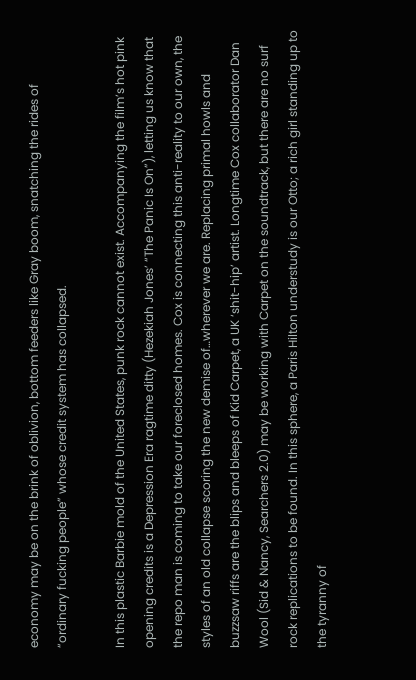economy may be on the brink of oblivion, bottom feeders like Gray boom, snatching the rides of “ordinary fucking people” whose credit system has collapsed.

In this plastic Barbie mold of the United States, punk rock cannot exist. Accompanying the film’s hot pink opening credits is a Depression Era ragtime ditty (Hezekiah Jones’ “The Panic Is On”), letting us know that the repo man is coming to take our foreclosed homes. Cox is connecting this anti-reality to our own, the styles of an old collapse scoring the new demise of…wherever we are. Replacing primal howls and buzzsaw riffs are the blips and bleeps of Kid Carpet, a UK ‘shit-hip’ artist. Longtime Cox collaborator Dan Wool (Sid & Nancy, Searchers 2.0) may be working with Carpet on the soundtrack, but there are no surf rock replications to be found. In this sphere, a Paris Hilton understudy is our Otto; a rich girl standing up to the tyranny of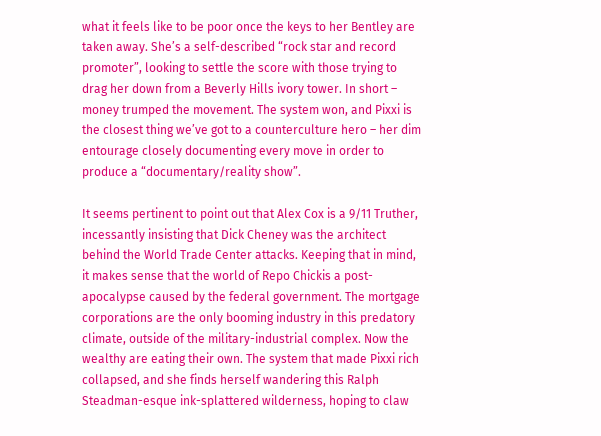what it feels like to be poor once the keys to her Bentley are taken away. She’s a self-described “rock star and record promoter”, looking to settle the score with those trying to drag her down from a Beverly Hills ivory tower. In short – money trumped the movement. The system won, and Pixxi is the closest thing we’ve got to a counterculture hero – her dim entourage closely documenting every move in order to produce a “documentary/reality show”.

It seems pertinent to point out that Alex Cox is a 9/11 Truther, incessantly insisting that Dick Cheney was the architect behind the World Trade Center attacks. Keeping that in mind, it makes sense that the world of Repo Chickis a post-apocalypse caused by the federal government. The mortgage corporations are the only booming industry in this predatory climate, outside of the military-industrial complex. Now the wealthy are eating their own. The system that made Pixxi rich collapsed, and she finds herself wandering this Ralph Steadman-esque ink-splattered wilderness, hoping to claw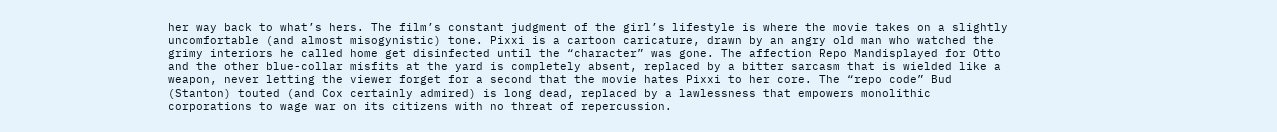her way back to what’s hers. The film’s constant judgment of the girl’s lifestyle is where the movie takes on a slightly uncomfortable (and almost misogynistic) tone. Pixxi is a cartoon caricature, drawn by an angry old man who watched the grimy interiors he called home get disinfected until the “character” was gone. The affection Repo Mandisplayed for Otto and the other blue-collar misfits at the yard is completely absent, replaced by a bitter sarcasm that is wielded like a weapon, never letting the viewer forget for a second that the movie hates Pixxi to her core. The “repo code” Bud (Stanton) touted (and Cox certainly admired) is long dead, replaced by a lawlessness that empowers monolithic corporations to wage war on its citizens with no threat of repercussion.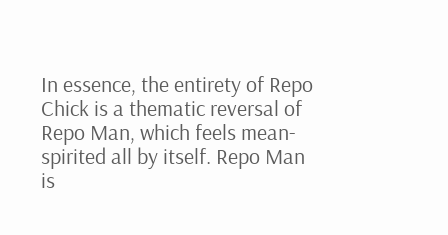In essence, the entirety of Repo Chick is a thematic reversal of Repo Man, which feels mean-spirited all by itself. Repo Man is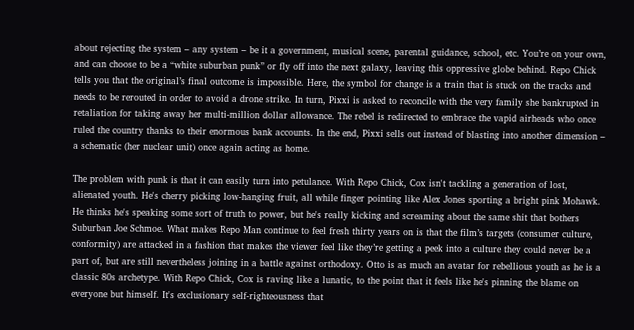about rejecting the system – any system – be it a government, musical scene, parental guidance, school, etc. You’re on your own, and can choose to be a “white suburban punk” or fly off into the next galaxy, leaving this oppressive globe behind. Repo Chick tells you that the original’s final outcome is impossible. Here, the symbol for change is a train that is stuck on the tracks and needs to be rerouted in order to avoid a drone strike. In turn, Pixxi is asked to reconcile with the very family she bankrupted in retaliation for taking away her multi-million dollar allowance. The rebel is redirected to embrace the vapid airheads who once ruled the country thanks to their enormous bank accounts. In the end, Pixxi sells out instead of blasting into another dimension – a schematic (her nuclear unit) once again acting as home.

The problem with punk is that it can easily turn into petulance. With Repo Chick, Cox isn't tackling a generation of lost, alienated youth. He's cherry picking low-hanging fruit, all while finger pointing like Alex Jones sporting a bright pink Mohawk. He thinks he's speaking some sort of truth to power, but he's really kicking and screaming about the same shit that bothers Suburban Joe Schmoe. What makes Repo Man continue to feel fresh thirty years on is that the film’s targets (consumer culture, conformity) are attacked in a fashion that makes the viewer feel like they’re getting a peek into a culture they could never be a part of, but are still nevertheless joining in a battle against orthodoxy. Otto is as much an avatar for rebellious youth as he is a classic 80s archetype. With Repo Chick, Cox is raving like a lunatic, to the point that it feels like he's pinning the blame on everyone but himself. It's exclusionary self-righteousness that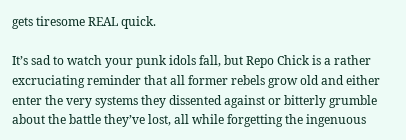gets tiresome REAL quick.

It’s sad to watch your punk idols fall, but Repo Chick is a rather excruciating reminder that all former rebels grow old and either enter the very systems they dissented against or bitterly grumble about the battle they’ve lost, all while forgetting the ingenuous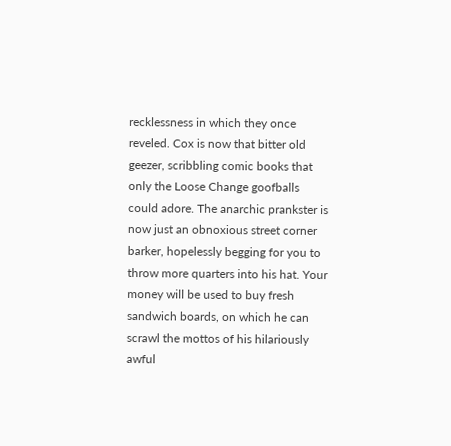recklessness in which they once reveled. Cox is now that bitter old geezer, scribbling comic books that only the Loose Change goofballs could adore. The anarchic prankster is now just an obnoxious street corner barker, hopelessly begging for you to throw more quarters into his hat. Your money will be used to buy fresh sandwich boards, on which he can scrawl the mottos of his hilariously awful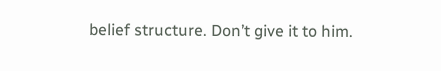belief structure. Don’t give it to him.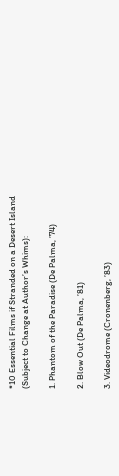*10 Essential Films if Stranded on a Desert Island (Subject to Change at Author’s Whims):

1. Phantom of the Paradise (De Palma, ’74)

2. Blow Out (De Palma, ’81)

3. Videodrome (Cronenberg, ’83)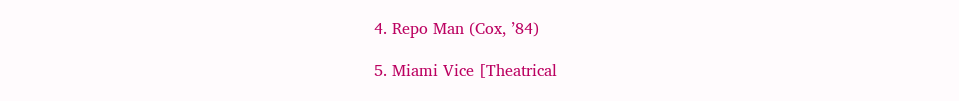4. Repo Man (Cox, ’84)

5. Miami Vice [Theatrical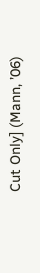Cut Only] (Mann, ’06)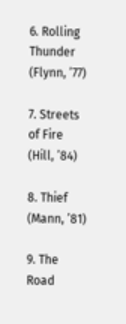6. Rolling Thunder (Flynn, ’77)

7. Streets of Fire (Hill, ’84)

8. Thief (Mann, ’81)

9. The Road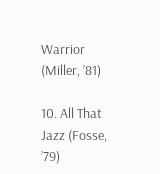Warrior (Miller, ’81)

10. All That Jazz (Fosse, ’79)